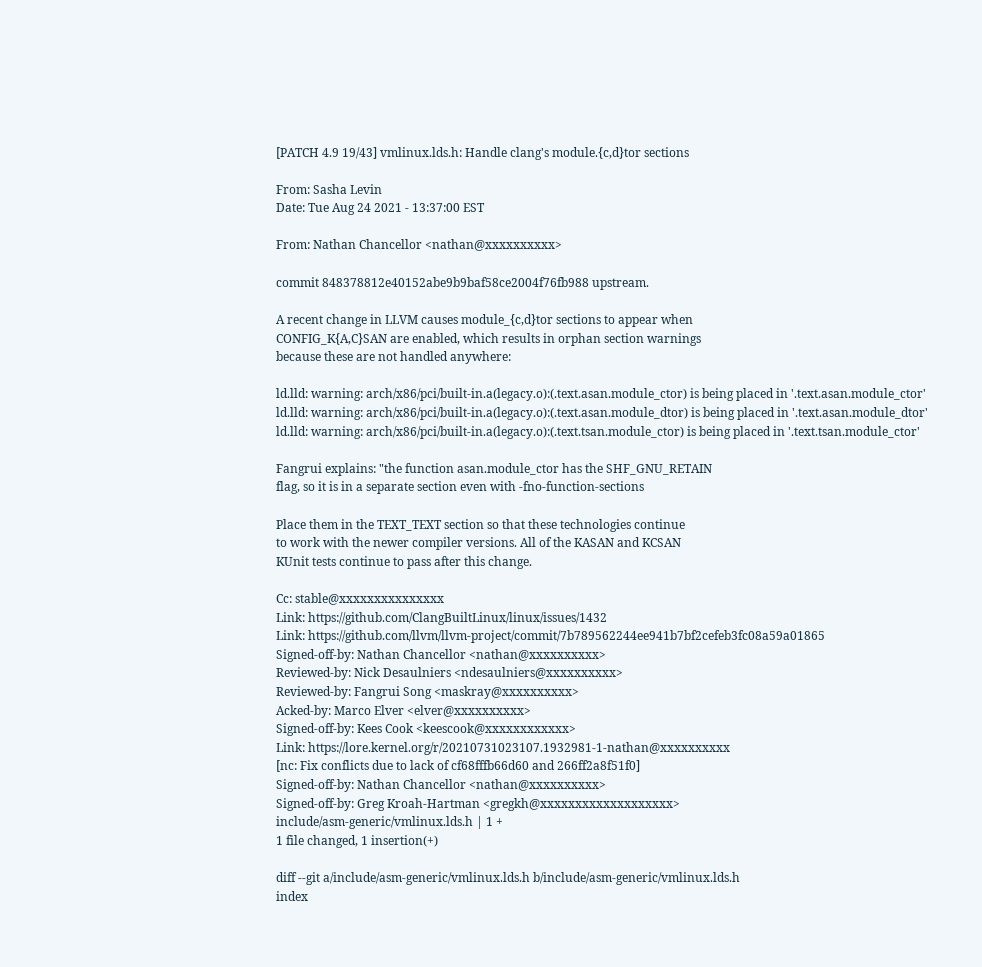[PATCH 4.9 19/43] vmlinux.lds.h: Handle clang's module.{c,d}tor sections

From: Sasha Levin
Date: Tue Aug 24 2021 - 13:37:00 EST

From: Nathan Chancellor <nathan@xxxxxxxxxx>

commit 848378812e40152abe9b9baf58ce2004f76fb988 upstream.

A recent change in LLVM causes module_{c,d}tor sections to appear when
CONFIG_K{A,C}SAN are enabled, which results in orphan section warnings
because these are not handled anywhere:

ld.lld: warning: arch/x86/pci/built-in.a(legacy.o):(.text.asan.module_ctor) is being placed in '.text.asan.module_ctor'
ld.lld: warning: arch/x86/pci/built-in.a(legacy.o):(.text.asan.module_dtor) is being placed in '.text.asan.module_dtor'
ld.lld: warning: arch/x86/pci/built-in.a(legacy.o):(.text.tsan.module_ctor) is being placed in '.text.tsan.module_ctor'

Fangrui explains: "the function asan.module_ctor has the SHF_GNU_RETAIN
flag, so it is in a separate section even with -fno-function-sections

Place them in the TEXT_TEXT section so that these technologies continue
to work with the newer compiler versions. All of the KASAN and KCSAN
KUnit tests continue to pass after this change.

Cc: stable@xxxxxxxxxxxxxxx
Link: https://github.com/ClangBuiltLinux/linux/issues/1432
Link: https://github.com/llvm/llvm-project/commit/7b789562244ee941b7bf2cefeb3fc08a59a01865
Signed-off-by: Nathan Chancellor <nathan@xxxxxxxxxx>
Reviewed-by: Nick Desaulniers <ndesaulniers@xxxxxxxxxx>
Reviewed-by: Fangrui Song <maskray@xxxxxxxxxx>
Acked-by: Marco Elver <elver@xxxxxxxxxx>
Signed-off-by: Kees Cook <keescook@xxxxxxxxxxxx>
Link: https://lore.kernel.org/r/20210731023107.1932981-1-nathan@xxxxxxxxxx
[nc: Fix conflicts due to lack of cf68fffb66d60 and 266ff2a8f51f0]
Signed-off-by: Nathan Chancellor <nathan@xxxxxxxxxx>
Signed-off-by: Greg Kroah-Hartman <gregkh@xxxxxxxxxxxxxxxxxxx>
include/asm-generic/vmlinux.lds.h | 1 +
1 file changed, 1 insertion(+)

diff --git a/include/asm-generic/vmlinux.lds.h b/include/asm-generic/vmlinux.lds.h
index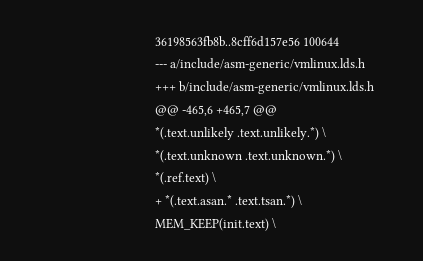36198563fb8b..8cff6d157e56 100644
--- a/include/asm-generic/vmlinux.lds.h
+++ b/include/asm-generic/vmlinux.lds.h
@@ -465,6 +465,7 @@
*(.text.unlikely .text.unlikely.*) \
*(.text.unknown .text.unknown.*) \
*(.ref.text) \
+ *(.text.asan.* .text.tsan.*) \
MEM_KEEP(init.text) \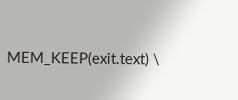MEM_KEEP(exit.text) \